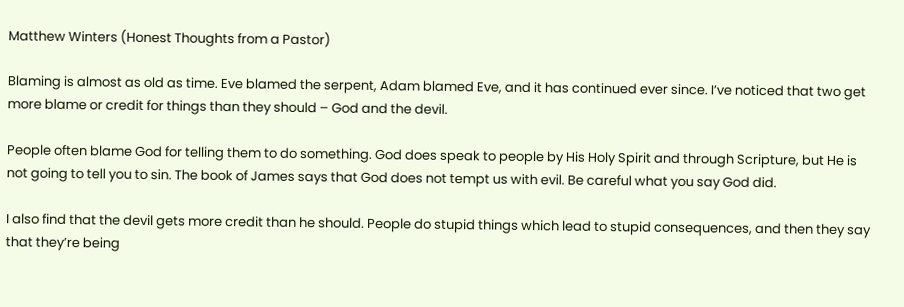Matthew Winters (Honest Thoughts from a Pastor)

Blaming is almost as old as time. Eve blamed the serpent, Adam blamed Eve, and it has continued ever since. I’ve noticed that two get more blame or credit for things than they should – God and the devil.

People often blame God for telling them to do something. God does speak to people by His Holy Spirit and through Scripture, but He is not going to tell you to sin. The book of James says that God does not tempt us with evil. Be careful what you say God did.

I also find that the devil gets more credit than he should. People do stupid things which lead to stupid consequences, and then they say that they’re being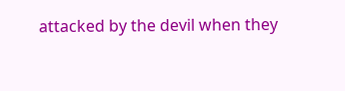attacked by the devil when they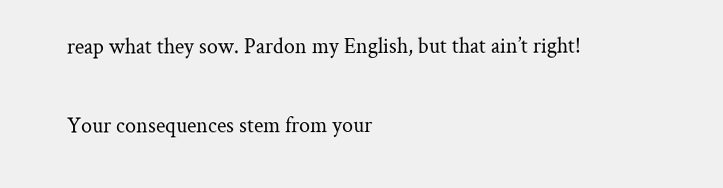reap what they sow. Pardon my English, but that ain’t right!

Your consequences stem from your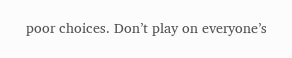poor choices. Don’t play on everyone’s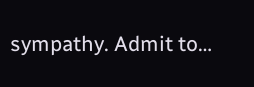sympathy. Admit to…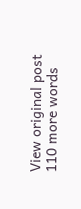View original post 110 more words